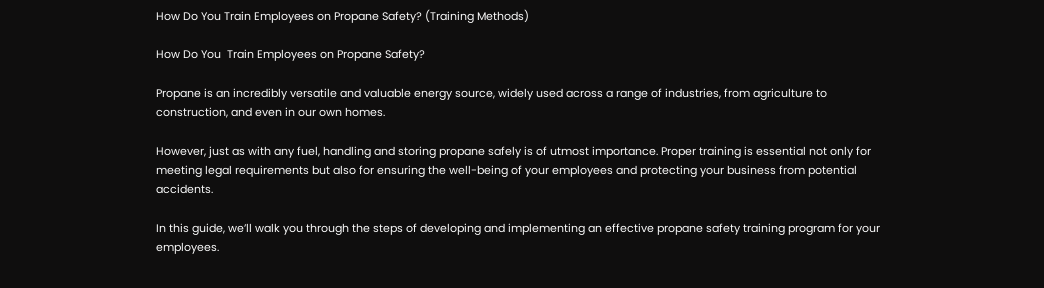How Do You Train Employees on Propane Safety? (Training Methods)

How Do You  Train Employees on Propane Safety?

Propane is an incredibly versatile and valuable energy source, widely used across a range of industries, from agriculture to construction, and even in our own homes.

However, just as with any fuel, handling and storing propane safely is of utmost importance. Proper training is essential not only for meeting legal requirements but also for ensuring the well-being of your employees and protecting your business from potential accidents.

In this guide, we’ll walk you through the steps of developing and implementing an effective propane safety training program for your employees.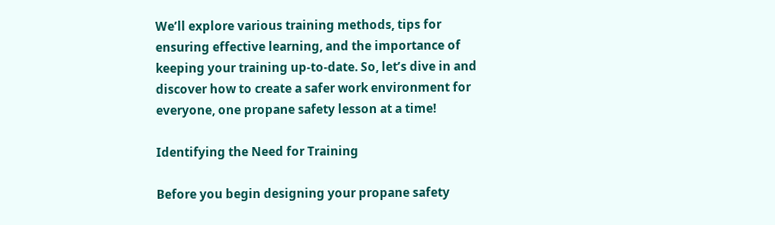We’ll explore various training methods, tips for ensuring effective learning, and the importance of keeping your training up-to-date. So, let’s dive in and discover how to create a safer work environment for everyone, one propane safety lesson at a time!

Identifying the Need for Training

Before you begin designing your propane safety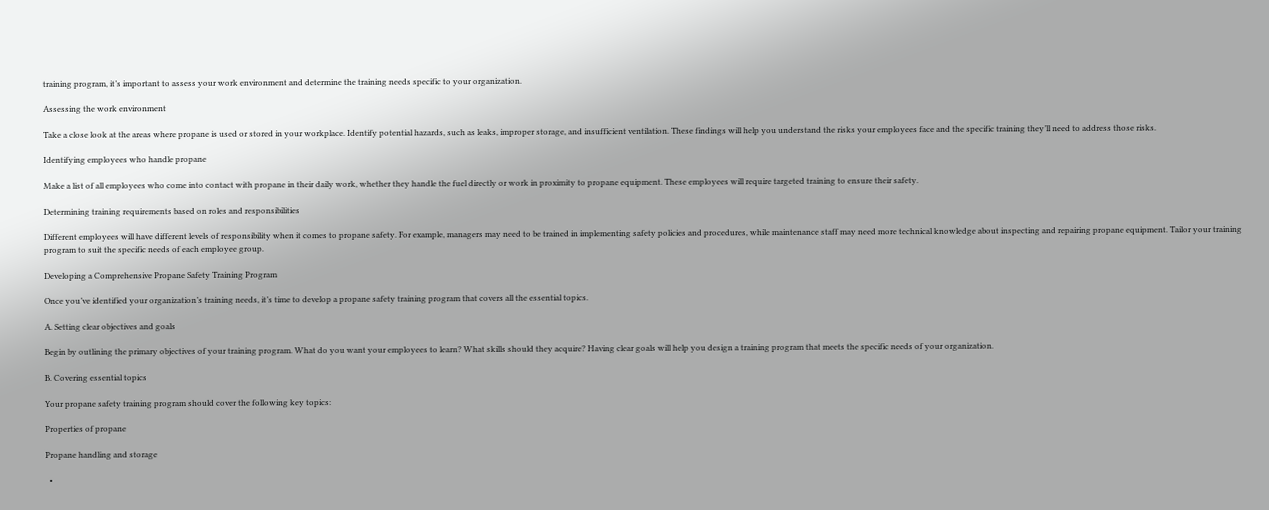training program, it’s important to assess your work environment and determine the training needs specific to your organization.

Assessing the work environment

Take a close look at the areas where propane is used or stored in your workplace. Identify potential hazards, such as leaks, improper storage, and insufficient ventilation. These findings will help you understand the risks your employees face and the specific training they’ll need to address those risks.

Identifying employees who handle propane

Make a list of all employees who come into contact with propane in their daily work, whether they handle the fuel directly or work in proximity to propane equipment. These employees will require targeted training to ensure their safety.

Determining training requirements based on roles and responsibilities

Different employees will have different levels of responsibility when it comes to propane safety. For example, managers may need to be trained in implementing safety policies and procedures, while maintenance staff may need more technical knowledge about inspecting and repairing propane equipment. Tailor your training program to suit the specific needs of each employee group.

Developing a Comprehensive Propane Safety Training Program

Once you’ve identified your organization’s training needs, it’s time to develop a propane safety training program that covers all the essential topics.

A. Setting clear objectives and goals

Begin by outlining the primary objectives of your training program. What do you want your employees to learn? What skills should they acquire? Having clear goals will help you design a training program that meets the specific needs of your organization.

B. Covering essential topics

Your propane safety training program should cover the following key topics:

Properties of propane

Propane handling and storage

  •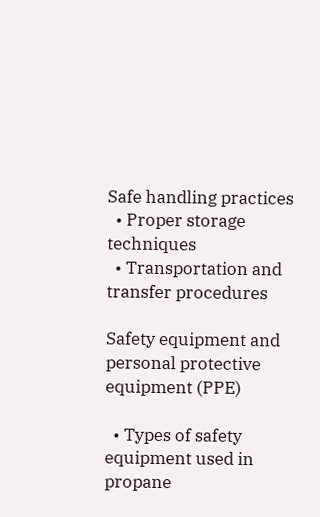Safe handling practices
  • Proper storage techniques
  • Transportation and transfer procedures

Safety equipment and personal protective equipment (PPE)

  • Types of safety equipment used in propane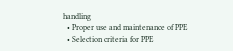handling
  • Proper use and maintenance of PPE
  • Selection criteria for PPE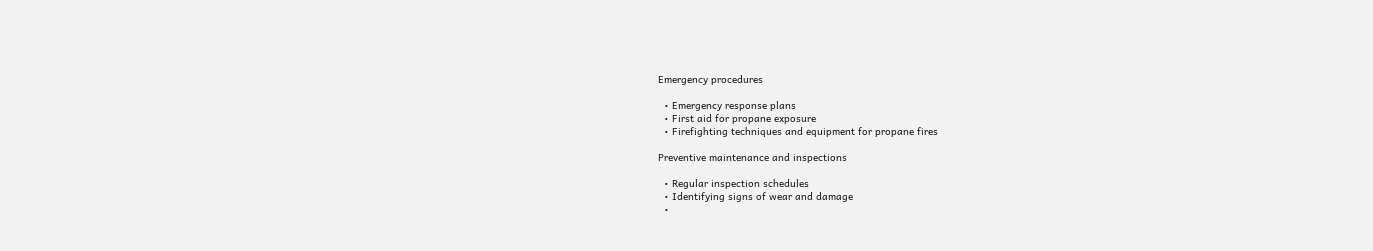Emergency procedures

  • Emergency response plans
  • First aid for propane exposure
  • Firefighting techniques and equipment for propane fires

Preventive maintenance and inspections

  • Regular inspection schedules
  • Identifying signs of wear and damage
  •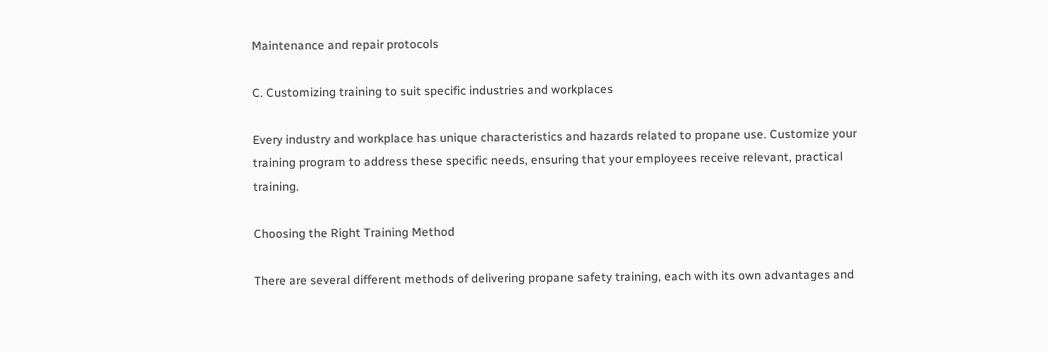Maintenance and repair protocols

C. Customizing training to suit specific industries and workplaces

Every industry and workplace has unique characteristics and hazards related to propane use. Customize your training program to address these specific needs, ensuring that your employees receive relevant, practical training.

Choosing the Right Training Method

There are several different methods of delivering propane safety training, each with its own advantages and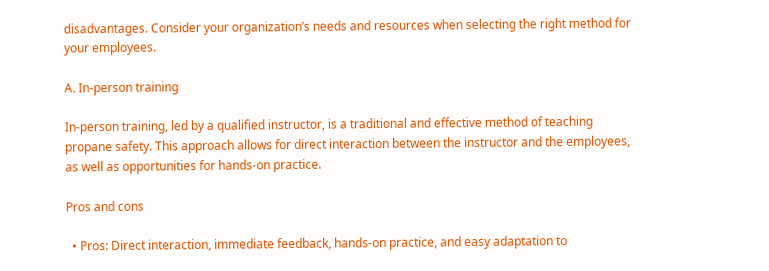disadvantages. Consider your organization’s needs and resources when selecting the right method for your employees.

A. In-person training

In-person training, led by a qualified instructor, is a traditional and effective method of teaching propane safety. This approach allows for direct interaction between the instructor and the employees, as well as opportunities for hands-on practice.

Pros and cons

  • Pros: Direct interaction, immediate feedback, hands-on practice, and easy adaptation to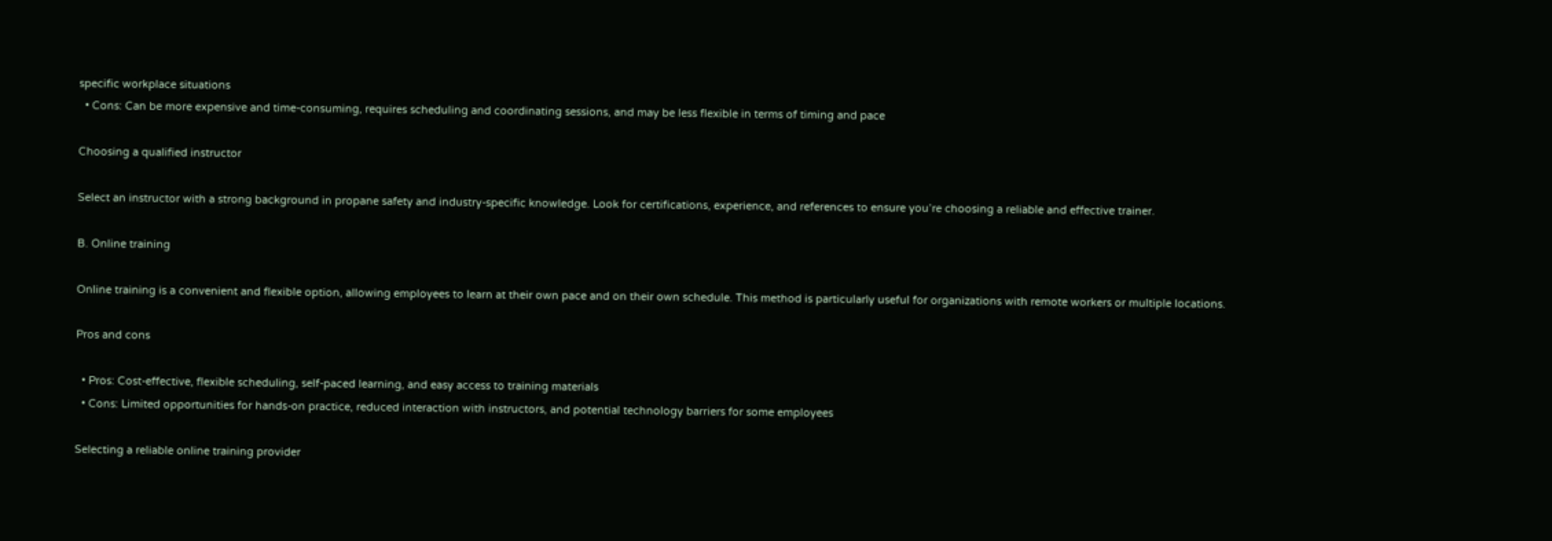specific workplace situations
  • Cons: Can be more expensive and time-consuming, requires scheduling and coordinating sessions, and may be less flexible in terms of timing and pace

Choosing a qualified instructor

Select an instructor with a strong background in propane safety and industry-specific knowledge. Look for certifications, experience, and references to ensure you’re choosing a reliable and effective trainer.

B. Online training

Online training is a convenient and flexible option, allowing employees to learn at their own pace and on their own schedule. This method is particularly useful for organizations with remote workers or multiple locations.

Pros and cons

  • Pros: Cost-effective, flexible scheduling, self-paced learning, and easy access to training materials
  • Cons: Limited opportunities for hands-on practice, reduced interaction with instructors, and potential technology barriers for some employees

Selecting a reliable online training provider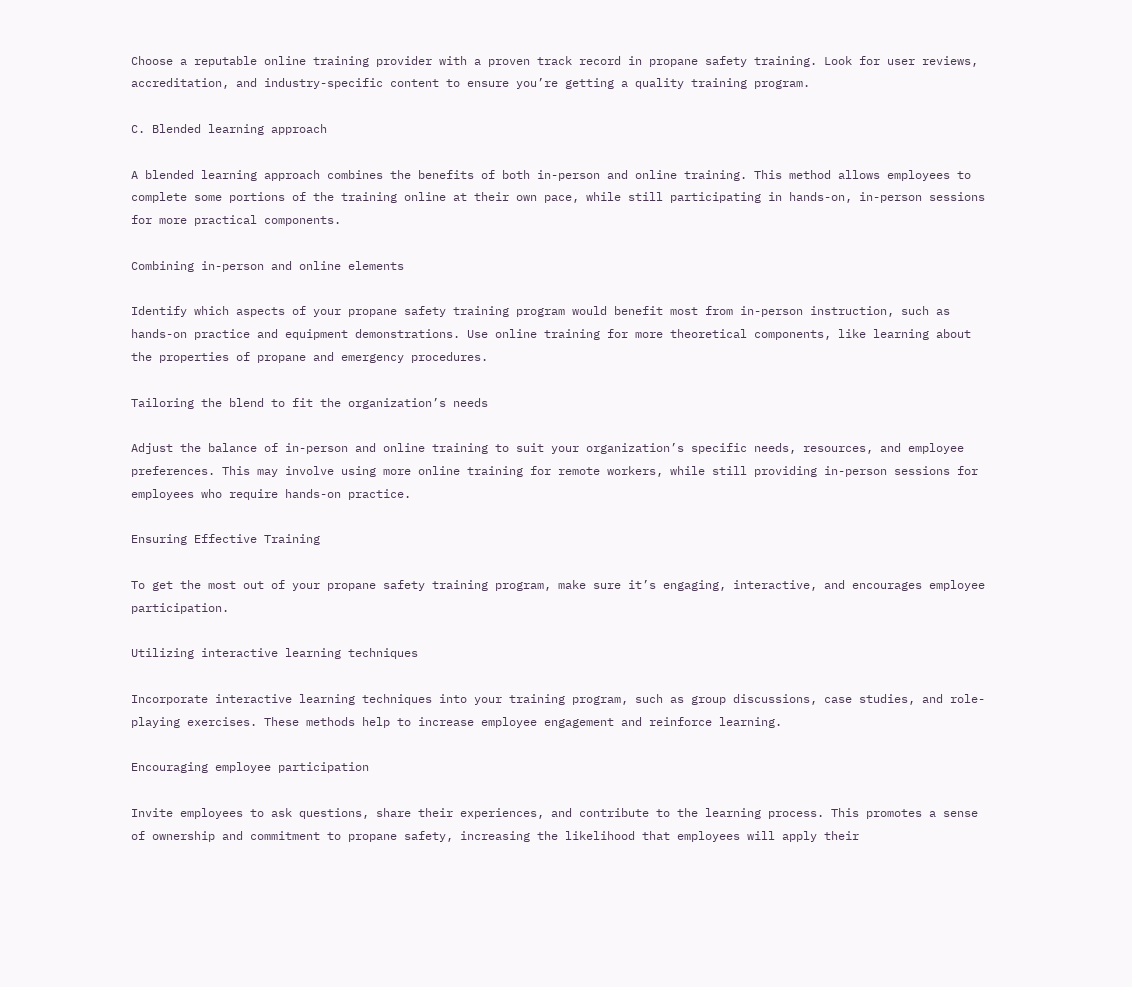Choose a reputable online training provider with a proven track record in propane safety training. Look for user reviews, accreditation, and industry-specific content to ensure you’re getting a quality training program.

C. Blended learning approach

A blended learning approach combines the benefits of both in-person and online training. This method allows employees to complete some portions of the training online at their own pace, while still participating in hands-on, in-person sessions for more practical components.

Combining in-person and online elements

Identify which aspects of your propane safety training program would benefit most from in-person instruction, such as hands-on practice and equipment demonstrations. Use online training for more theoretical components, like learning about the properties of propane and emergency procedures.

Tailoring the blend to fit the organization’s needs

Adjust the balance of in-person and online training to suit your organization’s specific needs, resources, and employee preferences. This may involve using more online training for remote workers, while still providing in-person sessions for employees who require hands-on practice.

Ensuring Effective Training

To get the most out of your propane safety training program, make sure it’s engaging, interactive, and encourages employee participation.

Utilizing interactive learning techniques

Incorporate interactive learning techniques into your training program, such as group discussions, case studies, and role-playing exercises. These methods help to increase employee engagement and reinforce learning.

Encouraging employee participation

Invite employees to ask questions, share their experiences, and contribute to the learning process. This promotes a sense of ownership and commitment to propane safety, increasing the likelihood that employees will apply their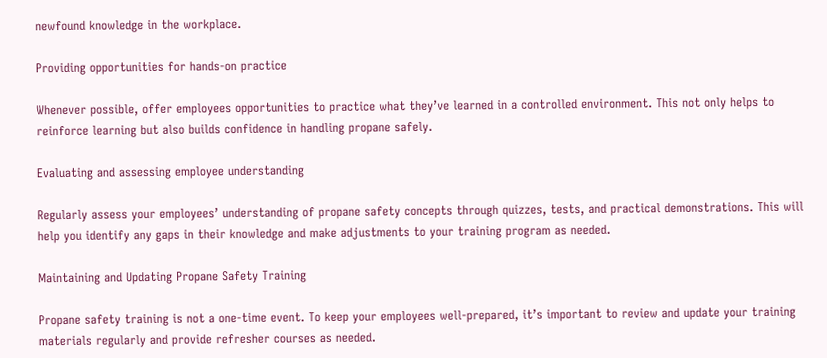newfound knowledge in the workplace.

Providing opportunities for hands-on practice

Whenever possible, offer employees opportunities to practice what they’ve learned in a controlled environment. This not only helps to reinforce learning but also builds confidence in handling propane safely.

Evaluating and assessing employee understanding

Regularly assess your employees’ understanding of propane safety concepts through quizzes, tests, and practical demonstrations. This will help you identify any gaps in their knowledge and make adjustments to your training program as needed.

Maintaining and Updating Propane Safety Training

Propane safety training is not a one-time event. To keep your employees well-prepared, it’s important to review and update your training materials regularly and provide refresher courses as needed.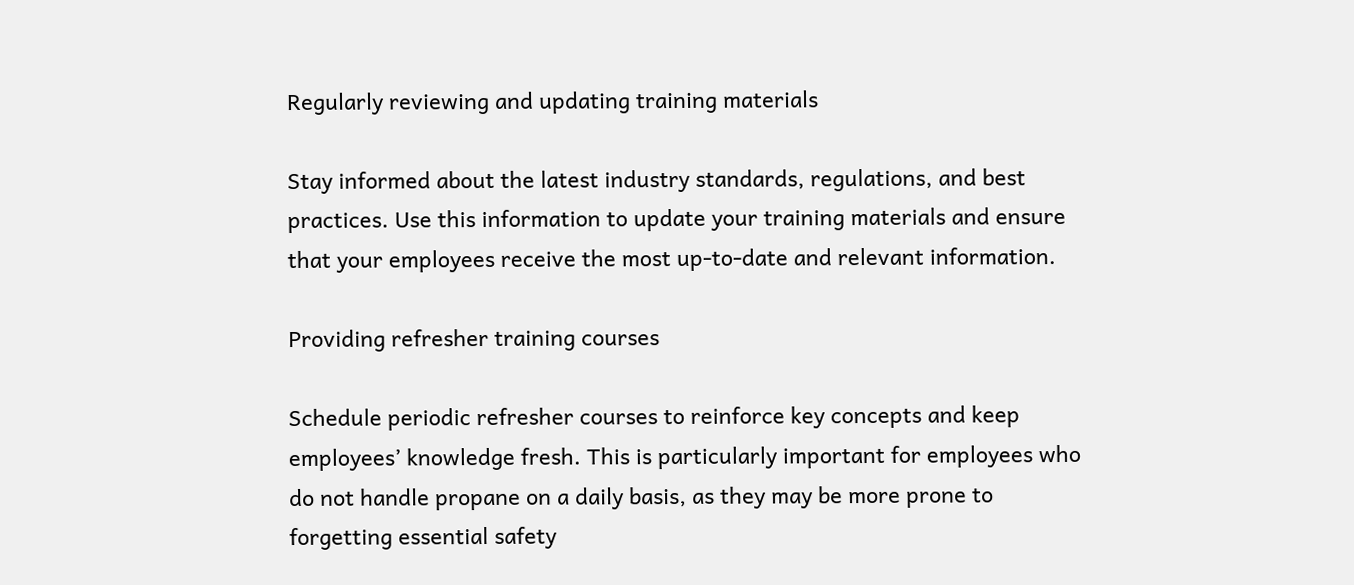Regularly reviewing and updating training materials

Stay informed about the latest industry standards, regulations, and best practices. Use this information to update your training materials and ensure that your employees receive the most up-to-date and relevant information.

Providing refresher training courses

Schedule periodic refresher courses to reinforce key concepts and keep employees’ knowledge fresh. This is particularly important for employees who do not handle propane on a daily basis, as they may be more prone to forgetting essential safety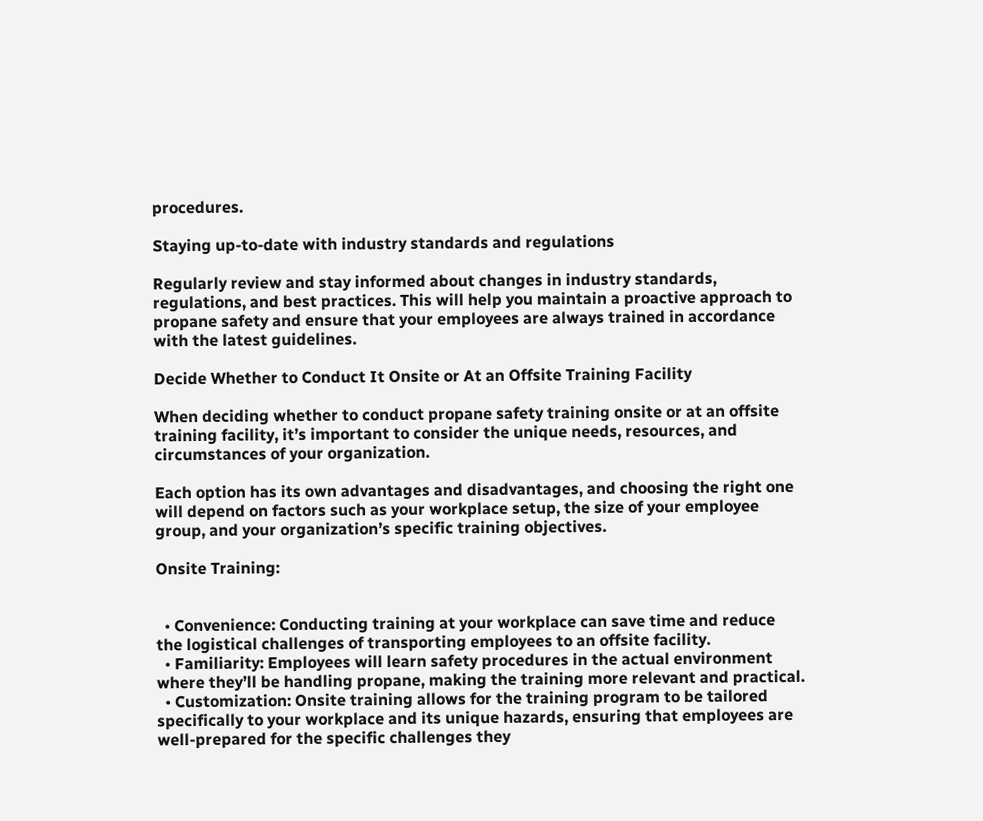procedures.

Staying up-to-date with industry standards and regulations

Regularly review and stay informed about changes in industry standards, regulations, and best practices. This will help you maintain a proactive approach to propane safety and ensure that your employees are always trained in accordance with the latest guidelines.

Decide Whether to Conduct It Onsite or At an Offsite Training Facility

When deciding whether to conduct propane safety training onsite or at an offsite training facility, it’s important to consider the unique needs, resources, and circumstances of your organization.

Each option has its own advantages and disadvantages, and choosing the right one will depend on factors such as your workplace setup, the size of your employee group, and your organization’s specific training objectives.

Onsite Training:


  • Convenience: Conducting training at your workplace can save time and reduce the logistical challenges of transporting employees to an offsite facility.
  • Familiarity: Employees will learn safety procedures in the actual environment where they’ll be handling propane, making the training more relevant and practical.
  • Customization: Onsite training allows for the training program to be tailored specifically to your workplace and its unique hazards, ensuring that employees are well-prepared for the specific challenges they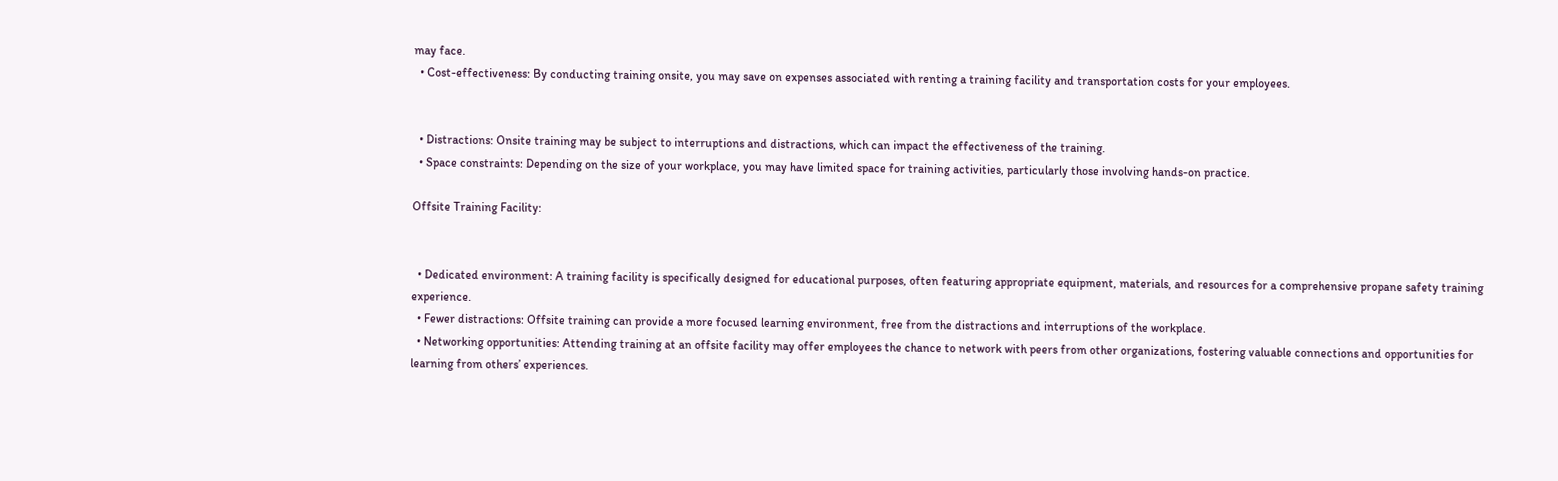may face.
  • Cost-effectiveness: By conducting training onsite, you may save on expenses associated with renting a training facility and transportation costs for your employees.


  • Distractions: Onsite training may be subject to interruptions and distractions, which can impact the effectiveness of the training.
  • Space constraints: Depending on the size of your workplace, you may have limited space for training activities, particularly those involving hands-on practice.

Offsite Training Facility:


  • Dedicated environment: A training facility is specifically designed for educational purposes, often featuring appropriate equipment, materials, and resources for a comprehensive propane safety training experience.
  • Fewer distractions: Offsite training can provide a more focused learning environment, free from the distractions and interruptions of the workplace.
  • Networking opportunities: Attending training at an offsite facility may offer employees the chance to network with peers from other organizations, fostering valuable connections and opportunities for learning from others’ experiences.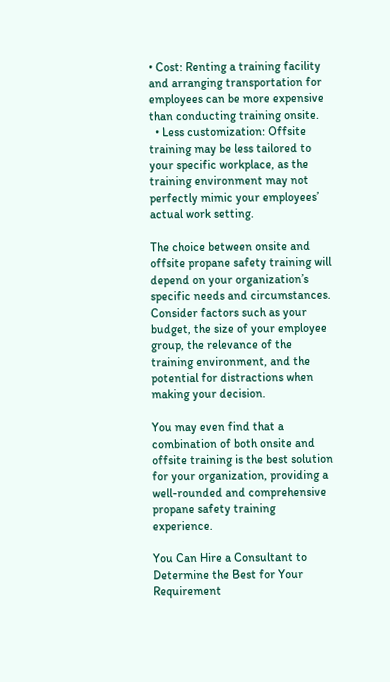• Cost: Renting a training facility and arranging transportation for employees can be more expensive than conducting training onsite.
  • Less customization: Offsite training may be less tailored to your specific workplace, as the training environment may not perfectly mimic your employees’ actual work setting.

The choice between onsite and offsite propane safety training will depend on your organization’s specific needs and circumstances. Consider factors such as your budget, the size of your employee group, the relevance of the training environment, and the potential for distractions when making your decision.

You may even find that a combination of both onsite and offsite training is the best solution for your organization, providing a well-rounded and comprehensive propane safety training experience.

You Can Hire a Consultant to Determine the Best for Your Requirement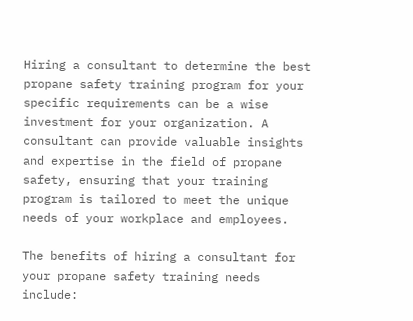Hiring a consultant to determine the best propane safety training program for your specific requirements can be a wise investment for your organization. A consultant can provide valuable insights and expertise in the field of propane safety, ensuring that your training program is tailored to meet the unique needs of your workplace and employees.

The benefits of hiring a consultant for your propane safety training needs include: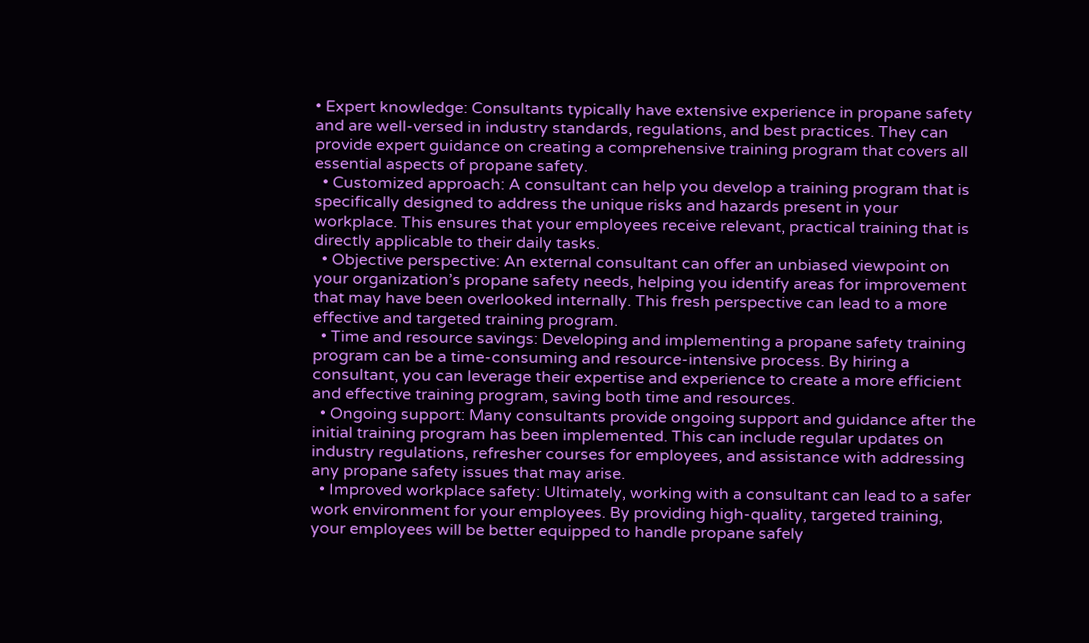• Expert knowledge: Consultants typically have extensive experience in propane safety and are well-versed in industry standards, regulations, and best practices. They can provide expert guidance on creating a comprehensive training program that covers all essential aspects of propane safety.
  • Customized approach: A consultant can help you develop a training program that is specifically designed to address the unique risks and hazards present in your workplace. This ensures that your employees receive relevant, practical training that is directly applicable to their daily tasks.
  • Objective perspective: An external consultant can offer an unbiased viewpoint on your organization’s propane safety needs, helping you identify areas for improvement that may have been overlooked internally. This fresh perspective can lead to a more effective and targeted training program.
  • Time and resource savings: Developing and implementing a propane safety training program can be a time-consuming and resource-intensive process. By hiring a consultant, you can leverage their expertise and experience to create a more efficient and effective training program, saving both time and resources.
  • Ongoing support: Many consultants provide ongoing support and guidance after the initial training program has been implemented. This can include regular updates on industry regulations, refresher courses for employees, and assistance with addressing any propane safety issues that may arise.
  • Improved workplace safety: Ultimately, working with a consultant can lead to a safer work environment for your employees. By providing high-quality, targeted training, your employees will be better equipped to handle propane safely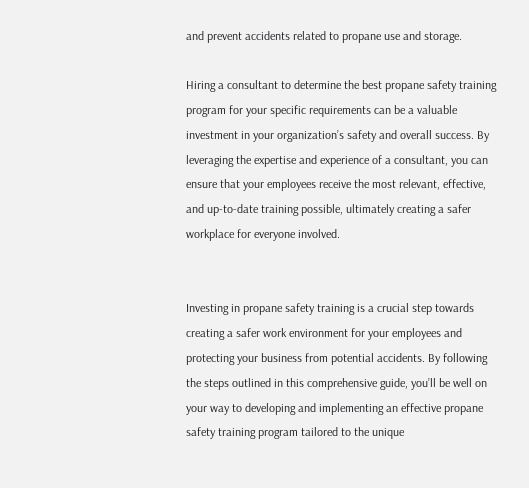and prevent accidents related to propane use and storage.

Hiring a consultant to determine the best propane safety training program for your specific requirements can be a valuable investment in your organization’s safety and overall success. By leveraging the expertise and experience of a consultant, you can ensure that your employees receive the most relevant, effective, and up-to-date training possible, ultimately creating a safer workplace for everyone involved.


Investing in propane safety training is a crucial step towards creating a safer work environment for your employees and protecting your business from potential accidents. By following the steps outlined in this comprehensive guide, you’ll be well on your way to developing and implementing an effective propane safety training program tailored to the unique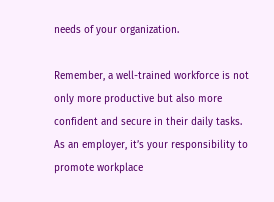needs of your organization.

Remember, a well-trained workforce is not only more productive but also more confident and secure in their daily tasks. As an employer, it’s your responsibility to promote workplace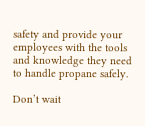safety and provide your employees with the tools and knowledge they need to handle propane safely.

Don’t wait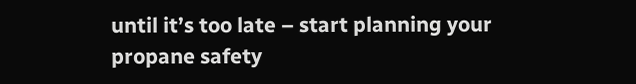until it’s too late – start planning your propane safety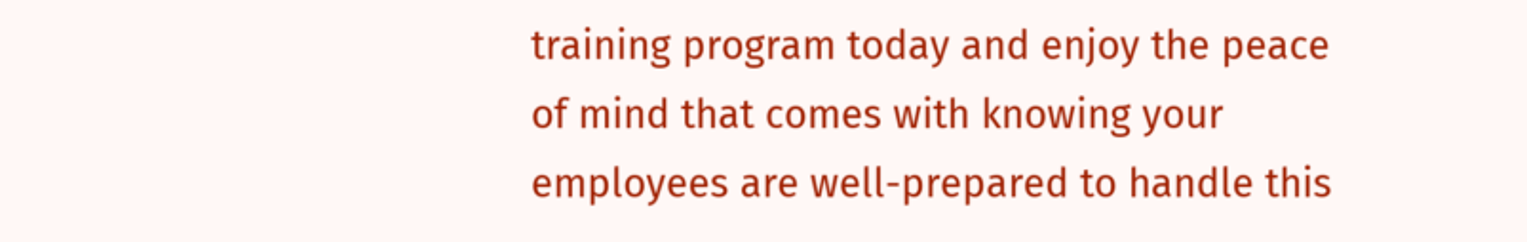training program today and enjoy the peace of mind that comes with knowing your employees are well-prepared to handle this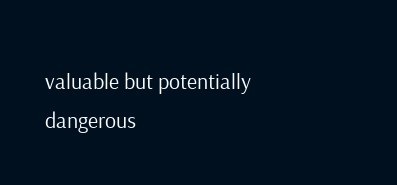valuable but potentially dangerous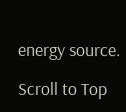energy source.

Scroll to Top